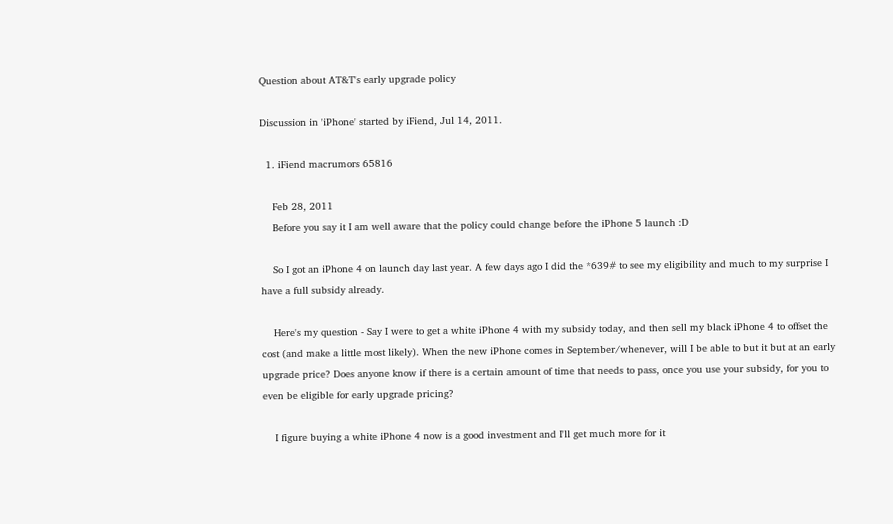Question about AT&T's early upgrade policy

Discussion in 'iPhone' started by iFiend, Jul 14, 2011.

  1. iFiend macrumors 65816

    Feb 28, 2011
    Before you say it I am well aware that the policy could change before the iPhone 5 launch :D

    So I got an iPhone 4 on launch day last year. A few days ago I did the *639# to see my eligibility and much to my surprise I have a full subsidy already.

    Here's my question - Say I were to get a white iPhone 4 with my subsidy today, and then sell my black iPhone 4 to offset the cost (and make a little most likely). When the new iPhone comes in September/whenever, will I be able to but it but at an early upgrade price? Does anyone know if there is a certain amount of time that needs to pass, once you use your subsidy, for you to even be eligible for early upgrade pricing?

    I figure buying a white iPhone 4 now is a good investment and I'll get much more for it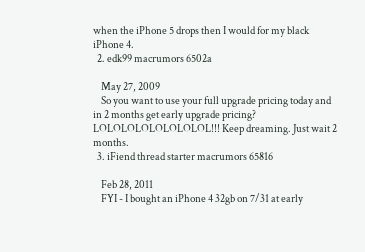when the iPhone 5 drops then I would for my black iPhone 4.
  2. edk99 macrumors 6502a

    May 27, 2009
    So you want to use your full upgrade pricing today and in 2 months get early upgrade pricing? LOLOLOLOLOLOLOLOL!!! Keep dreaming. Just wait 2 months.
  3. iFiend thread starter macrumors 65816

    Feb 28, 2011
    FYI - I bought an iPhone 4 32gb on 7/31 at early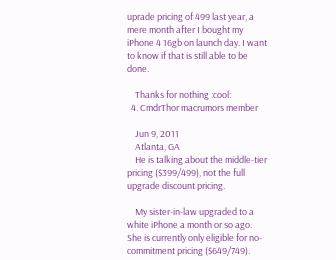uprade pricing of 499 last year, a mere month after I bought my iPhone 4 16gb on launch day. I want to know if that is still able to be done.

    Thanks for nothing :cool:
  4. CmdrThor macrumors member

    Jun 9, 2011
    Atlanta, GA
    He is talking about the middle-tier pricing ($399/499), not the full upgrade discount pricing.

    My sister-in-law upgraded to a white iPhone a month or so ago. She is currently only eligible for no-commitment pricing ($649/749).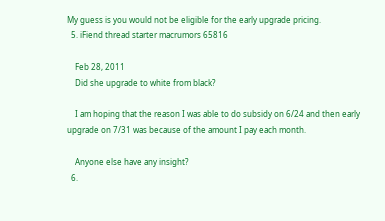My guess is you would not be eligible for the early upgrade pricing.
  5. iFiend thread starter macrumors 65816

    Feb 28, 2011
    Did she upgrade to white from black?

    I am hoping that the reason I was able to do subsidy on 6/24 and then early upgrade on 7/31 was because of the amount I pay each month.

    Anyone else have any insight?
  6.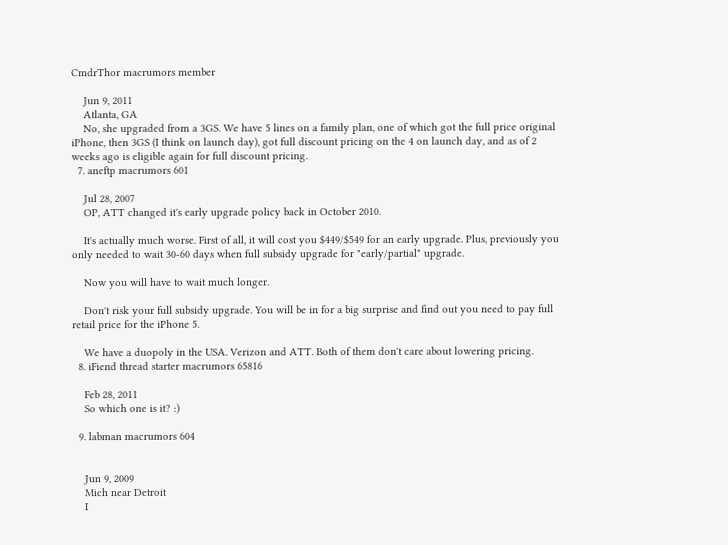CmdrThor macrumors member

    Jun 9, 2011
    Atlanta, GA
    No, she upgraded from a 3GS. We have 5 lines on a family plan, one of which got the full price original iPhone, then 3GS (I think on launch day), got full discount pricing on the 4 on launch day, and as of 2 weeks ago is eligible again for full discount pricing.
  7. aneftp macrumors 601

    Jul 28, 2007
    OP, ATT changed it's early upgrade policy back in October 2010.

    It's actually much worse. First of all, it will cost you $449/$549 for an early upgrade. Plus, previously you only needed to wait 30-60 days when full subsidy upgrade for "early/partial" upgrade.

    Now you will have to wait much longer.

    Don't risk your full subsidy upgrade. You will be in for a big surprise and find out you need to pay full retail price for the iPhone 5.

    We have a duopoly in the USA. Verizon and ATT. Both of them don't care about lowering pricing.
  8. iFiend thread starter macrumors 65816

    Feb 28, 2011
    So which one is it? :)

  9. labman macrumors 604


    Jun 9, 2009
    Mich near Detroit
    I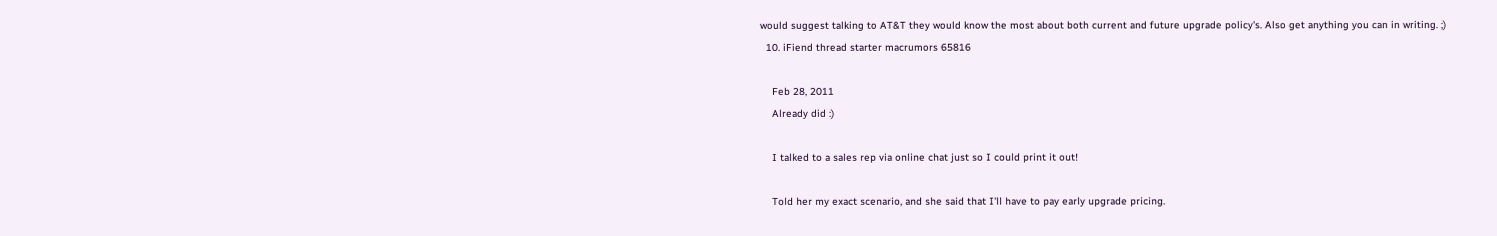would suggest talking to AT&T they would know the most about both current and future upgrade policy's. Also get anything you can in writing. ;)
  10. iFiend thread starter macrumors 65816

    Feb 28, 2011
    Already did :)

    I talked to a sales rep via online chat just so I could print it out!

    Told her my exact scenario, and she said that I'll have to pay early upgrade pricing.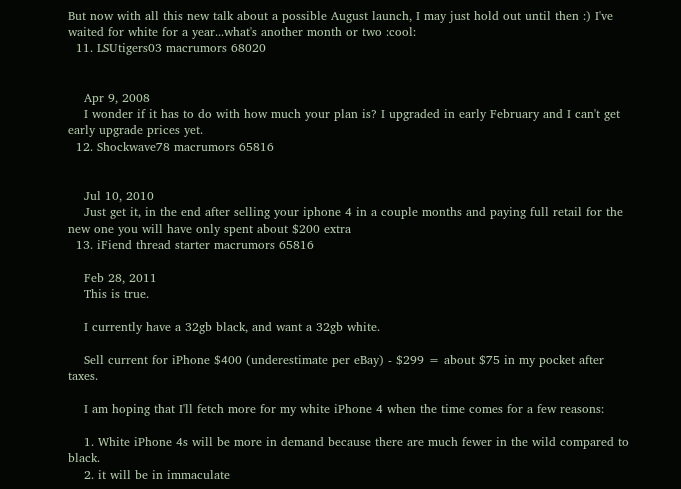But now with all this new talk about a possible August launch, I may just hold out until then :) I've waited for white for a year...what's another month or two :cool:
  11. LSUtigers03 macrumors 68020


    Apr 9, 2008
    I wonder if it has to do with how much your plan is? I upgraded in early February and I can't get early upgrade prices yet.
  12. Shockwave78 macrumors 65816


    Jul 10, 2010
    Just get it, in the end after selling your iphone 4 in a couple months and paying full retail for the new one you will have only spent about $200 extra
  13. iFiend thread starter macrumors 65816

    Feb 28, 2011
    This is true.

    I currently have a 32gb black, and want a 32gb white.

    Sell current for iPhone $400 (underestimate per eBay) - $299 = about $75 in my pocket after taxes.

    I am hoping that I'll fetch more for my white iPhone 4 when the time comes for a few reasons:

    1. White iPhone 4s will be more in demand because there are much fewer in the wild compared to black.
    2. it will be in immaculate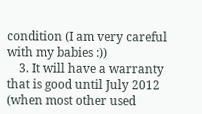condition (I am very careful with my babies :))
    3. It will have a warranty that is good until July 2012 (when most other used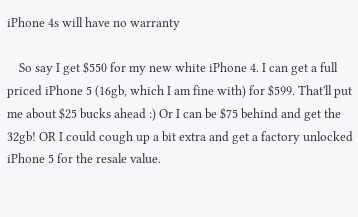iPhone 4s will have no warranty

    So say I get $550 for my new white iPhone 4. I can get a full priced iPhone 5 (16gb, which I am fine with) for $599. That'll put me about $25 bucks ahead :) Or I can be $75 behind and get the 32gb! OR I could cough up a bit extra and get a factory unlocked iPhone 5 for the resale value.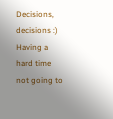Decisions, decisions :) Having a hard time not going to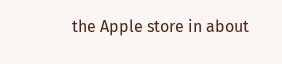the Apple store in about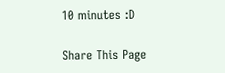10 minutes :D

Share This Page